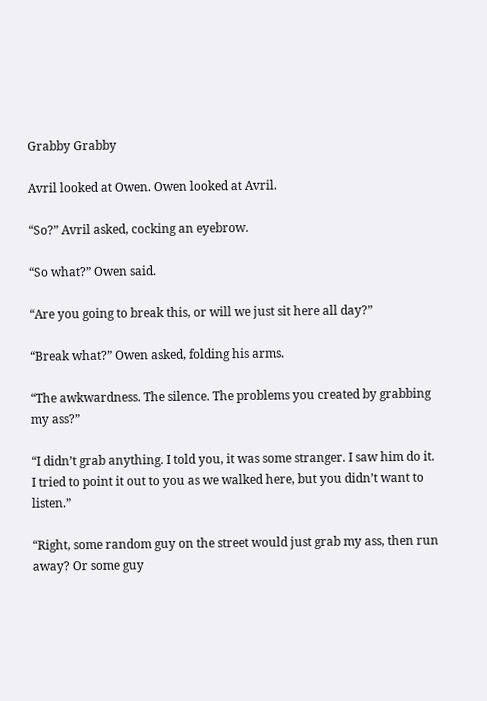Grabby Grabby

Avril looked at Owen. Owen looked at Avril.

“So?” Avril asked, cocking an eyebrow.

“So what?” Owen said.

“Are you going to break this, or will we just sit here all day?”

“Break what?” Owen asked, folding his arms.

“The awkwardness. The silence. The problems you created by grabbing my ass?”

“I didn’t grab anything. I told you, it was some stranger. I saw him do it. I tried to point it out to you as we walked here, but you didn’t want to listen.”

“Right, some random guy on the street would just grab my ass, then run away? Or some guy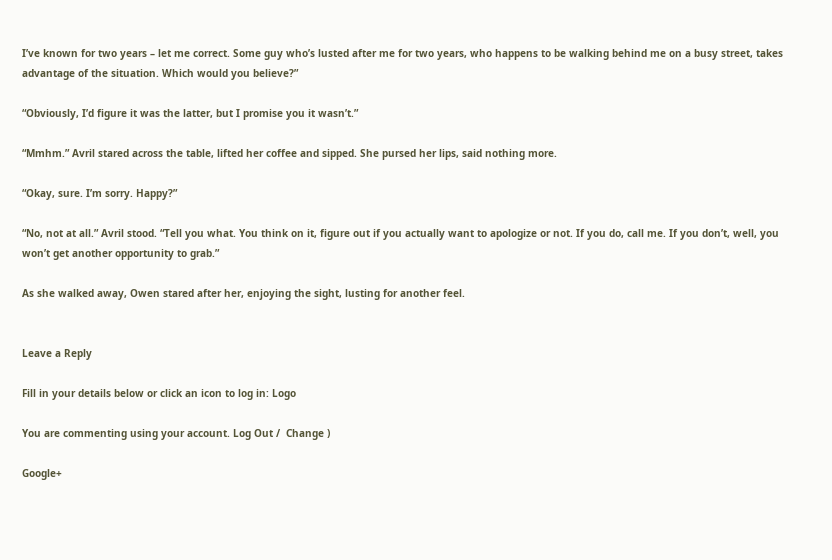I’ve known for two years – let me correct. Some guy who’s lusted after me for two years, who happens to be walking behind me on a busy street, takes advantage of the situation. Which would you believe?”

“Obviously, I’d figure it was the latter, but I promise you it wasn’t.”

“Mmhm.” Avril stared across the table, lifted her coffee and sipped. She pursed her lips, said nothing more.

“Okay, sure. I’m sorry. Happy?”

“No, not at all.” Avril stood. “Tell you what. You think on it, figure out if you actually want to apologize or not. If you do, call me. If you don’t, well, you won’t get another opportunity to grab.”

As she walked away, Owen stared after her, enjoying the sight, lusting for another feel.


Leave a Reply

Fill in your details below or click an icon to log in: Logo

You are commenting using your account. Log Out /  Change )

Google+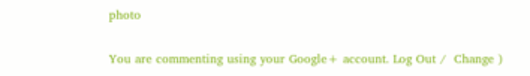photo

You are commenting using your Google+ account. Log Out /  Change )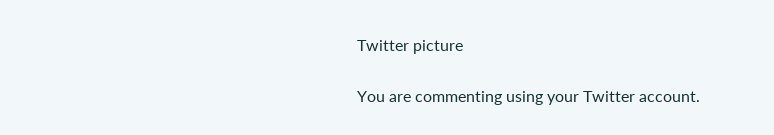Twitter picture

You are commenting using your Twitter account.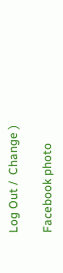Log Out /  Change )

Facebook photo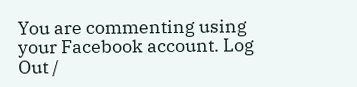You are commenting using your Facebook account. Log Out /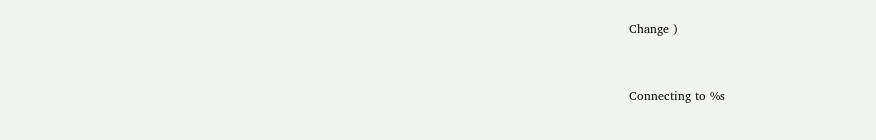Change )


Connecting to %s